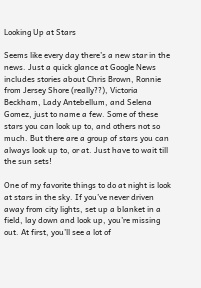Looking Up at Stars

Seems like every day there’s a new star in the news. Just a quick glance at Google News includes stories about Chris Brown, Ronnie from Jersey Shore (really??), Victoria Beckham, Lady Antebellum, and Selena Gomez, just to name a few. Some of these stars you can look up to, and others not so much. But there are a group of stars you can always look up to, or at. Just have to wait till the sun sets!

One of my favorite things to do at night is look at stars in the sky. If you’ve never driven away from city lights, set up a blanket in a field, lay down and look up, you’re missing out. At first, you’ll see a lot of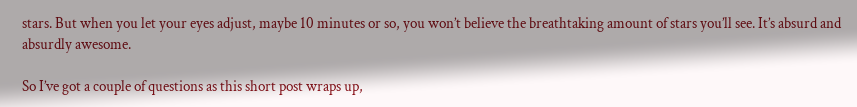stars. But when you let your eyes adjust, maybe 10 minutes or so, you won’t believe the breathtaking amount of stars you’ll see. It’s absurd and absurdly awesome.

So I’ve got a couple of questions as this short post wraps up,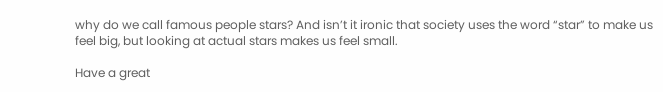why do we call famous people stars? And isn’t it ironic that society uses the word “star” to make us feel big, but looking at actual stars makes us feel small.

Have a great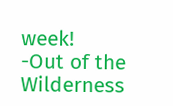week!
-Out of the Wilderness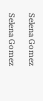Selena Gomez

Selena Gomez